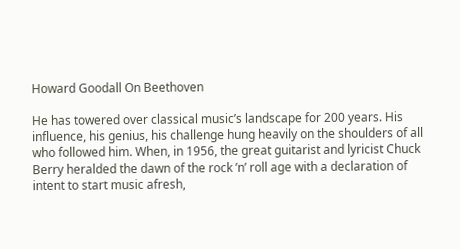Howard Goodall On Beethoven

He has towered over classical music’s landscape for 200 years. His influence, his genius, his challenge hung heavily on the shoulders of all who followed him. When, in 1956, the great guitarist and lyricist Chuck Berry heralded the dawn of the rock ’n’ roll age with a declaration of intent to start music afresh,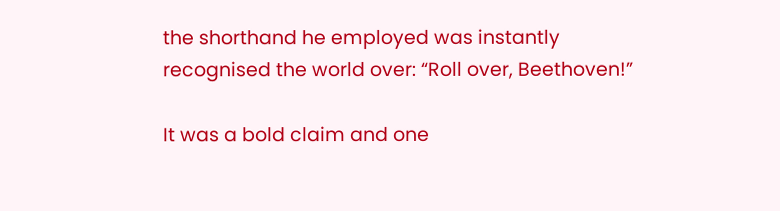the shorthand he employed was instantly recognised the world over: “Roll over, Beethoven!”

It was a bold claim and one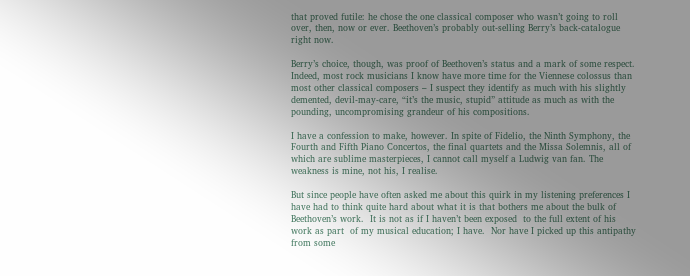that proved futile: he chose the one classical composer who wasn’t going to roll over, then, now or ever. Beethoven’s probably out-selling Berry’s back-catalogue right now.

Berry’s choice, though, was proof of Beethoven’s status and a mark of some respect. Indeed, most rock musicians I know have more time for the Viennese colossus than most other classical composers – I suspect they identify as much with his slightly demented, devil-may-care, “it’s the music, stupid” attitude as much as with the pounding, uncompromising grandeur of his compositions.

I have a confession to make, however. In spite of Fidelio, the Ninth Symphony, the Fourth and Fifth Piano Concertos, the final quartets and the Missa Solemnis, all of which are sublime masterpieces, I cannot call myself a Ludwig van fan. The weakness is mine, not his, I realise.

But since people have often asked me about this quirk in my listening preferences I have had to think quite hard about what it is that bothers me about the bulk of Beethoven’s work.  It is not as if I haven’t been exposed  to the full extent of his work as part  of my musical education; I have.  Nor have I picked up this antipathy from some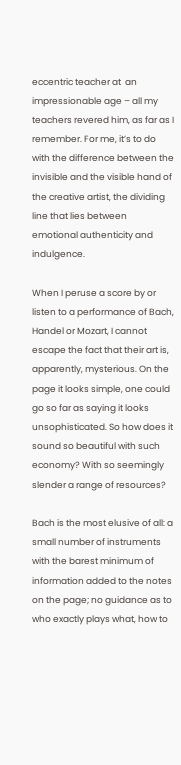eccentric teacher at  an impressionable age – all my teachers revered him, as far as I remember. For me, it’s to do with the difference between the invisible and the visible hand of the creative artist, the dividing line that lies between emotional authenticity and indulgence.

When I peruse a score by or listen to a performance of Bach, Handel or Mozart, I cannot escape the fact that their art is, apparently, mysterious. On the page it looks simple, one could go so far as saying it looks unsophisticated. So how does it sound so beautiful with such economy? With so seemingly slender a range of resources?

Bach is the most elusive of all: a small number of instruments with the barest minimum of information added to the notes on the page; no guidance as to who exactly plays what, how to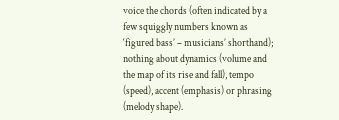voice the chords (often indicated by a few squiggly numbers known as ‘figured bass’ – musicians’ shorthand); nothing about dynamics (volume and the map of its rise and fall), tempo (speed), accent (emphasis) or phrasing (melody shape).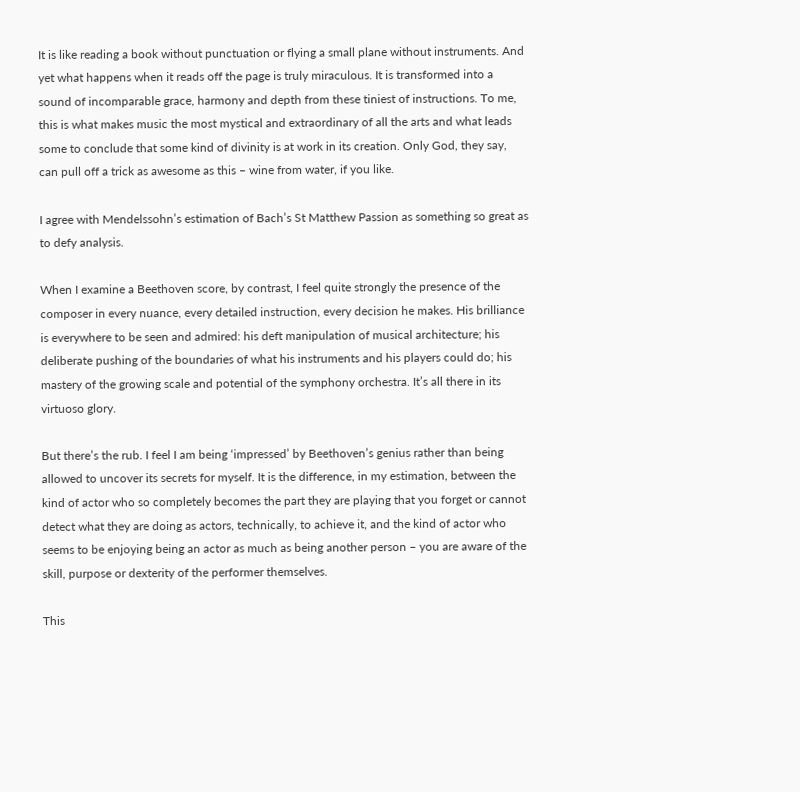It is like reading a book without punctuation or flying a small plane without instruments. And yet what happens when it reads off the page is truly miraculous. It is transformed into a sound of incomparable grace, harmony and depth from these tiniest of instructions. To me, this is what makes music the most mystical and extraordinary of all the arts and what leads some to conclude that some kind of divinity is at work in its creation. Only God, they say, can pull off a trick as awesome as this – wine from water, if you like.

I agree with Mendelssohn’s estimation of Bach’s St Matthew Passion as something so great as to defy analysis.

When I examine a Beethoven score, by contrast, I feel quite strongly the presence of the composer in every nuance, every detailed instruction, every decision he makes. His brilliance is everywhere to be seen and admired: his deft manipulation of musical architecture; his deliberate pushing of the boundaries of what his instruments and his players could do; his mastery of the growing scale and potential of the symphony orchestra. It’s all there in its virtuoso glory.

But there’s the rub. I feel I am being ‘impressed’ by Beethoven’s genius rather than being allowed to uncover its secrets for myself. It is the difference, in my estimation, between the kind of actor who so completely becomes the part they are playing that you forget or cannot detect what they are doing as actors, technically, to achieve it, and the kind of actor who seems to be enjoying being an actor as much as being another person – you are aware of the skill, purpose or dexterity of the performer themselves.

This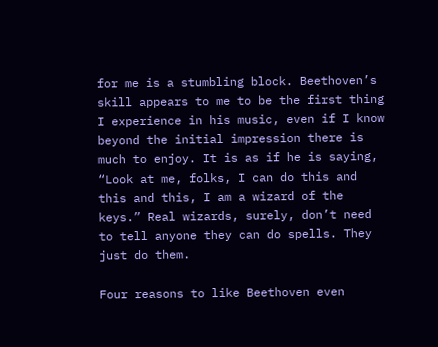for me is a stumbling block. Beethoven’s skill appears to me to be the first thing I experience in his music, even if I know beyond the initial impression there is much to enjoy. It is as if he is saying, “Look at me, folks, I can do this and this and this, I am a wizard of the keys.” Real wizards, surely, don’t need to tell anyone they can do spells. They just do them.

Four reasons to like Beethoven even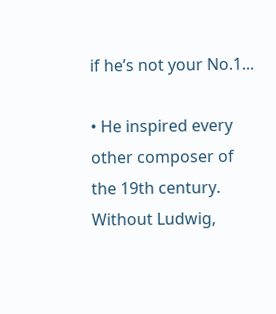if he’s not your No.1...

• He inspired every other composer of the 19th century. Without Ludwig,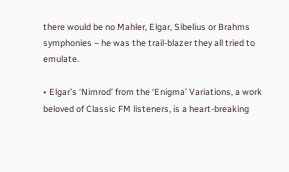there would be no Mahler, Elgar, Sibelius or Brahms symphonies – he was the trail-blazer they all tried to emulate.

• Elgar’s ‘Nimrod’ from the ‘Enigma’ Variations, a work beloved of Classic FM listeners, is a heart-breaking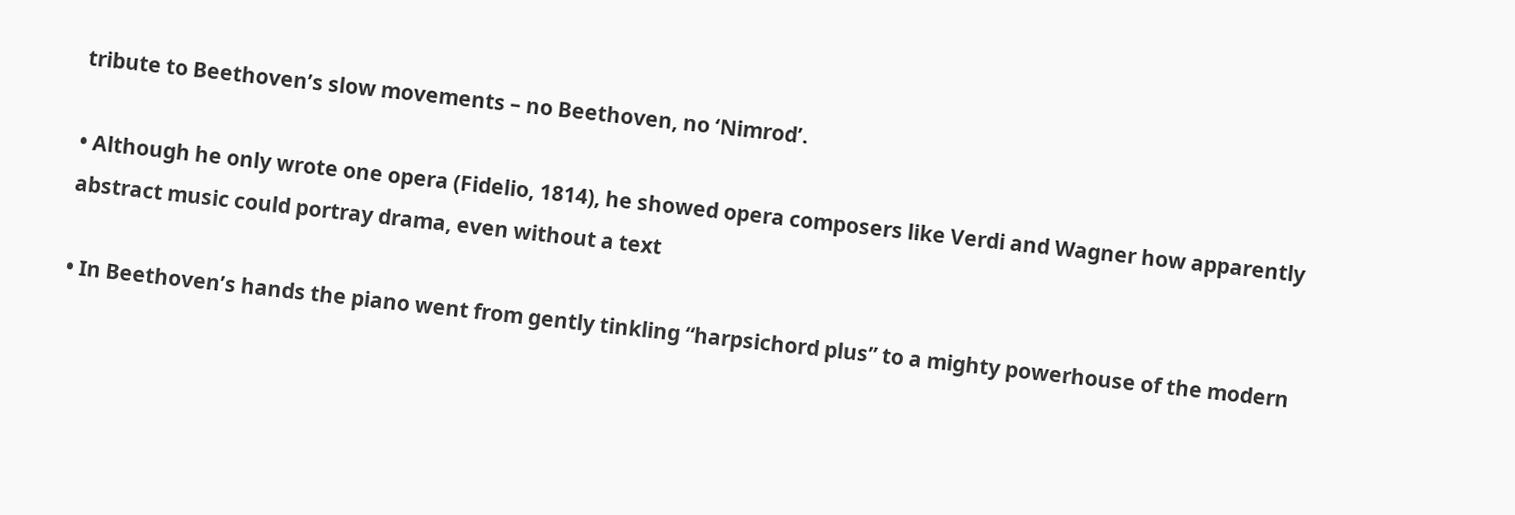tribute to Beethoven’s slow movements – no Beethoven, no ‘Nimrod’.

• Although he only wrote one opera (Fidelio, 1814), he showed opera composers like Verdi and Wagner how apparently abstract music could portray drama, even without a text

• In Beethoven’s hands the piano went from gently tinkling “harpsichord plus” to a mighty powerhouse of the modern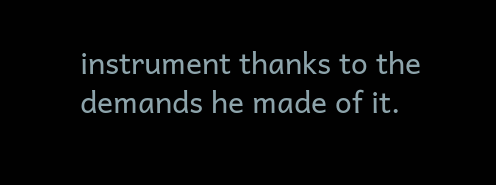instrument thanks to the demands he made of it.